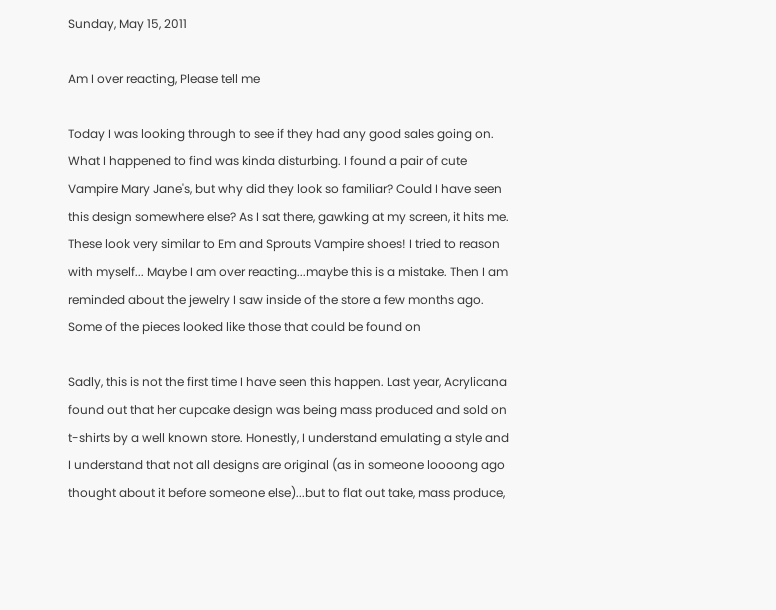Sunday, May 15, 2011

Am I over reacting, Please tell me

Today I was looking through to see if they had any good sales going on. What I happened to find was kinda disturbing. I found a pair of cute Vampire Mary Jane's, but why did they look so familiar? Could I have seen this design somewhere else? As I sat there, gawking at my screen, it hits me. These look very similar to Em and Sprouts Vampire shoes! I tried to reason with myself... Maybe I am over reacting...maybe this is a mistake. Then I am reminded about the jewelry I saw inside of the store a few months ago. Some of the pieces looked like those that could be found on

Sadly, this is not the first time I have seen this happen. Last year, Acrylicana found out that her cupcake design was being mass produced and sold on t-shirts by a well known store. Honestly, I understand emulating a style and I understand that not all designs are original (as in someone loooong ago thought about it before someone else)...but to flat out take, mass produce,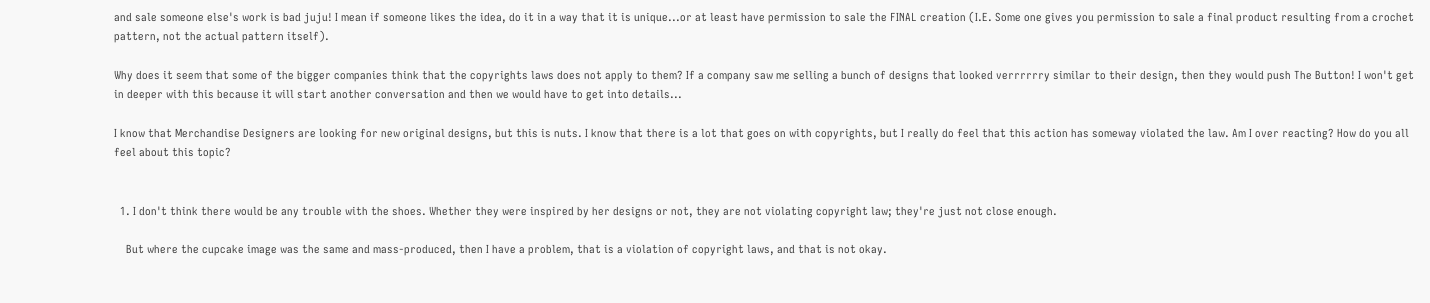and sale someone else's work is bad juju! I mean if someone likes the idea, do it in a way that it is unique...or at least have permission to sale the FINAL creation (I.E. Some one gives you permission to sale a final product resulting from a crochet pattern, not the actual pattern itself).

Why does it seem that some of the bigger companies think that the copyrights laws does not apply to them? If a company saw me selling a bunch of designs that looked verrrrrry similar to their design, then they would push The Button! I won't get in deeper with this because it will start another conversation and then we would have to get into details...

I know that Merchandise Designers are looking for new original designs, but this is nuts. I know that there is a lot that goes on with copyrights, but I really do feel that this action has someway violated the law. Am I over reacting? How do you all feel about this topic?


  1. I don't think there would be any trouble with the shoes. Whether they were inspired by her designs or not, they are not violating copyright law; they're just not close enough.

    But where the cupcake image was the same and mass-produced, then I have a problem, that is a violation of copyright laws, and that is not okay.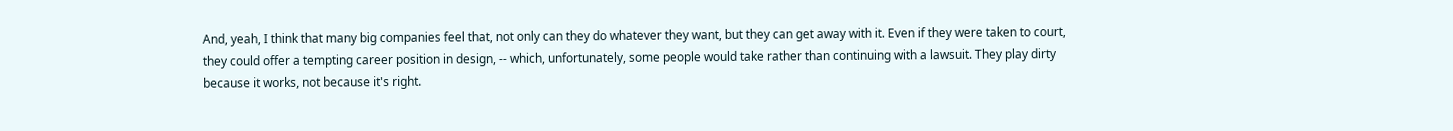And, yeah, I think that many big companies feel that, not only can they do whatever they want, but they can get away with it. Even if they were taken to court, they could offer a tempting career position in design, -- which, unfortunately, some people would take rather than continuing with a lawsuit. They play dirty because it works, not because it's right.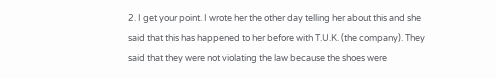2. I get your point. I wrote her the other day telling her about this and she said that this has happened to her before with T.U.K. (the company). They said that they were not violating the law because the shoes were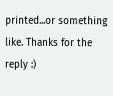printed...or something like. Thanks for the reply :)